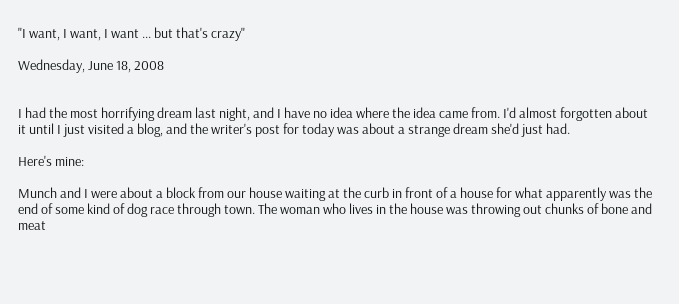"I want, I want, I want ... but that's crazy"

Wednesday, June 18, 2008


I had the most horrifying dream last night, and I have no idea where the idea came from. I'd almost forgotten about it until I just visited a blog, and the writer's post for today was about a strange dream she'd just had.

Here's mine:

Munch and I were about a block from our house waiting at the curb in front of a house for what apparently was the end of some kind of dog race through town. The woman who lives in the house was throwing out chunks of bone and meat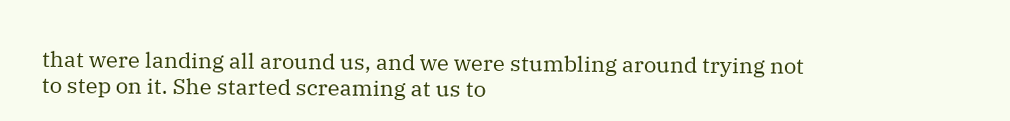that were landing all around us, and we were stumbling around trying not to step on it. She started screaming at us to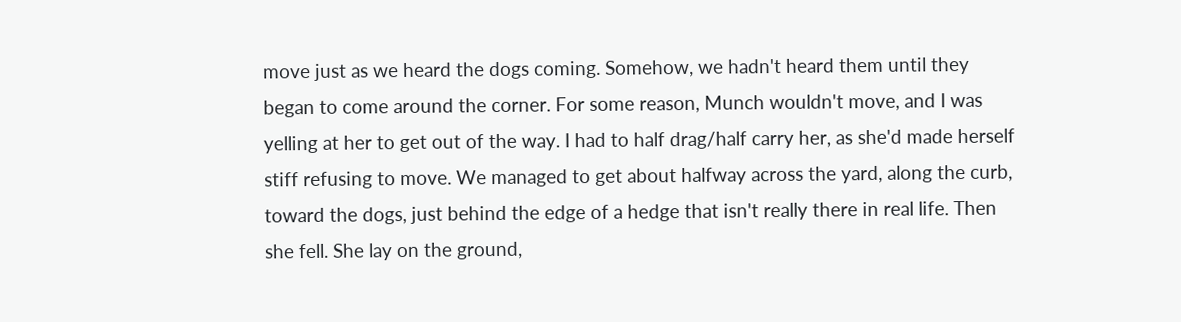move just as we heard the dogs coming. Somehow, we hadn't heard them until they began to come around the corner. For some reason, Munch wouldn't move, and I was yelling at her to get out of the way. I had to half drag/half carry her, as she'd made herself stiff refusing to move. We managed to get about halfway across the yard, along the curb, toward the dogs, just behind the edge of a hedge that isn't really there in real life. Then she fell. She lay on the ground,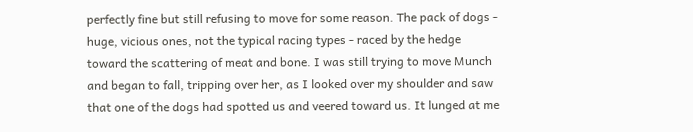perfectly fine but still refusing to move for some reason. The pack of dogs - huge, vicious ones, not the typical racing types - raced by the hedge toward the scattering of meat and bone. I was still trying to move Munch and began to fall, tripping over her, as I looked over my shoulder and saw that one of the dogs had spotted us and veered toward us. It lunged at me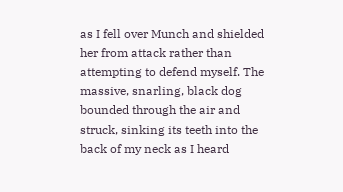as I fell over Munch and shielded her from attack rather than attempting to defend myself. The massive, snarling, black dog bounded through the air and struck, sinking its teeth into the back of my neck as I heard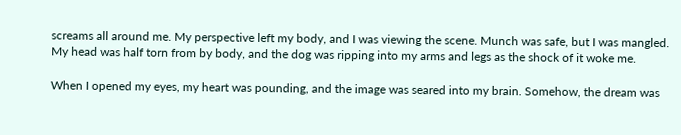screams all around me. My perspective left my body, and I was viewing the scene. Munch was safe, but I was mangled. My head was half torn from by body, and the dog was ripping into my arms and legs as the shock of it woke me.

When I opened my eyes, my heart was pounding, and the image was seared into my brain. Somehow, the dream was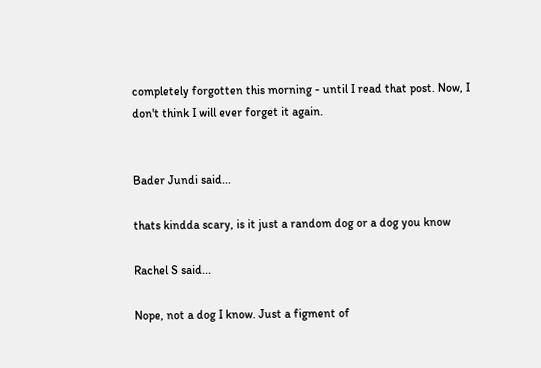completely forgotten this morning - until I read that post. Now, I don't think I will ever forget it again.


Bader Jundi said...

thats kindda scary, is it just a random dog or a dog you know

Rachel S said...

Nope, not a dog I know. Just a figment of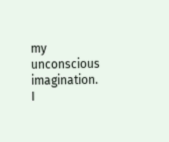my unconscious imagination. I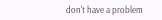don't have a problem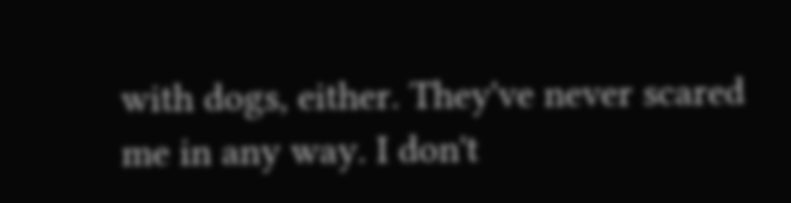with dogs, either. They've never scared me in any way. I don't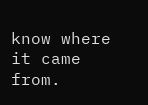know where it came from.